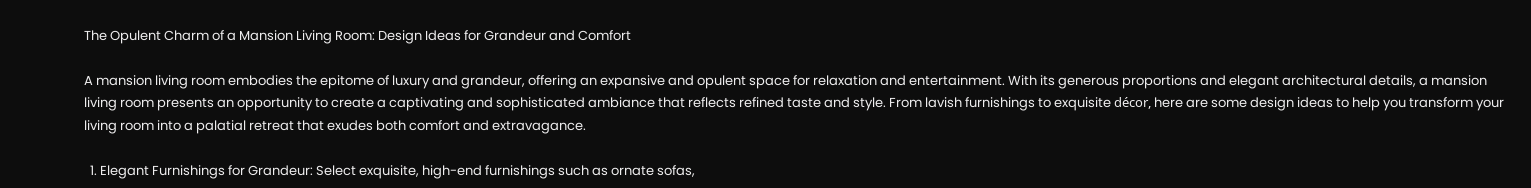The Opulent Charm of a Mansion Living Room: Design Ideas for Grandeur and Comfort

A mansion living room embodies the epitome of luxury and grandeur, offering an expansive and opulent space for relaxation and entertainment. With its generous proportions and elegant architectural details, a mansion living room presents an opportunity to create a captivating and sophisticated ambiance that reflects refined taste and style. From lavish furnishings to exquisite décor, here are some design ideas to help you transform your living room into a palatial retreat that exudes both comfort and extravagance.

  1. Elegant Furnishings for Grandeur: Select exquisite, high-end furnishings such as ornate sofas,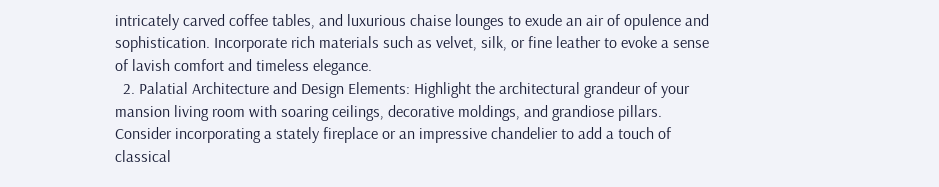intricately carved coffee tables, and luxurious chaise lounges to exude an air of opulence and sophistication. Incorporate rich materials such as velvet, silk, or fine leather to evoke a sense of lavish comfort and timeless elegance.
  2. Palatial Architecture and Design Elements: Highlight the architectural grandeur of your mansion living room with soaring ceilings, decorative moldings, and grandiose pillars. Consider incorporating a stately fireplace or an impressive chandelier to add a touch of classical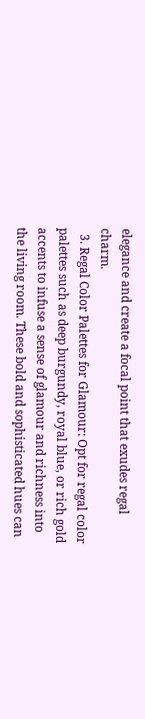elegance and create a focal point that exudes regal charm.
  3. Regal Color Palettes for Glamour: Opt for regal color palettes such as deep burgundy, royal blue, or rich gold accents to infuse a sense of glamour and richness into the living room. These bold and sophisticated hues can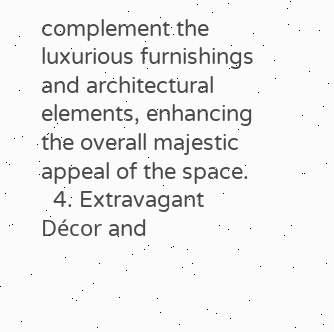complement the luxurious furnishings and architectural elements, enhancing the overall majestic appeal of the space.
  4. Extravagant Décor and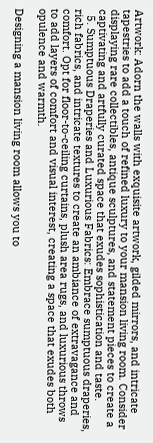Artwork: Adorn the walls with exquisite artwork, gilded mirrors, and intricate tapestries to add a touch of refined luxury to your mansion living room. Consider displaying rare collectibles, antique sculptures, and statement pieces to create a captivating and artfully curated space that exudes sophistication and taste.
  5. Sumptuous Draperies and Luxurious Fabrics: Embrace sumptuous draperies, rich fabrics, and intricate textures to create an ambiance of extravagance and comfort. Opt for floor-to-ceiling curtains, plush area rugs, and luxurious throws to add layers of comfort and visual interest, creating a space that exudes both opulence and warmth.

Designing a mansion living room allows you to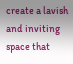create a lavish and inviting space that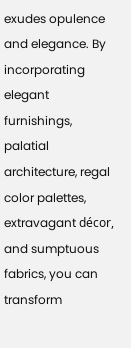exudes opulence and elegance. By incorporating elegant furnishings, palatial architecture, regal color palettes, extravagant décor, and sumptuous fabrics, you can transform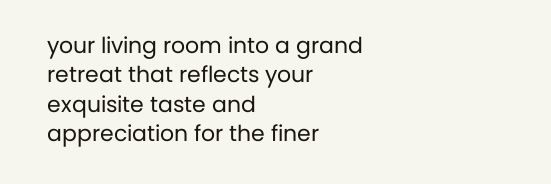your living room into a grand retreat that reflects your exquisite taste and appreciation for the finer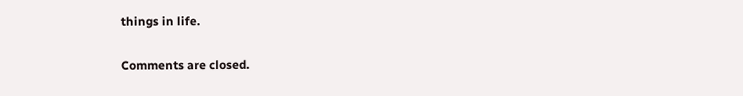things in life.

Comments are closed.